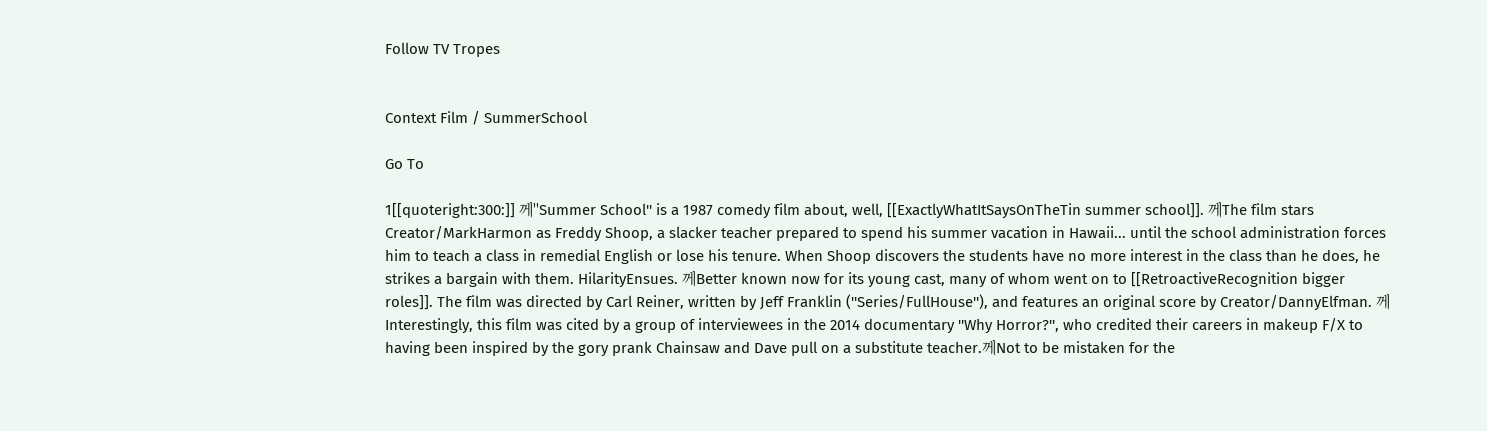Follow TV Tropes


Context Film / SummerSchool

Go To

1[[quoteright:300:]] 께''Summer School'' is a 1987 comedy film about, well, [[ExactlyWhatItSaysOnTheTin summer school]]. 께The film stars Creator/MarkHarmon as Freddy Shoop, a slacker teacher prepared to spend his summer vacation in Hawaii... until the school administration forces him to teach a class in remedial English or lose his tenure. When Shoop discovers the students have no more interest in the class than he does, he strikes a bargain with them. HilarityEnsues. 께Better known now for its young cast, many of whom went on to [[RetroactiveRecognition bigger roles]]. The film was directed by Carl Reiner, written by Jeff Franklin (''Series/FullHouse''), and features an original score by Creator/DannyElfman. 께Interestingly, this film was cited by a group of interviewees in the 2014 documentary ''Why Horror?'', who credited their careers in makeup F/X to having been inspired by the gory prank Chainsaw and Dave pull on a substitute teacher.께Not to be mistaken for the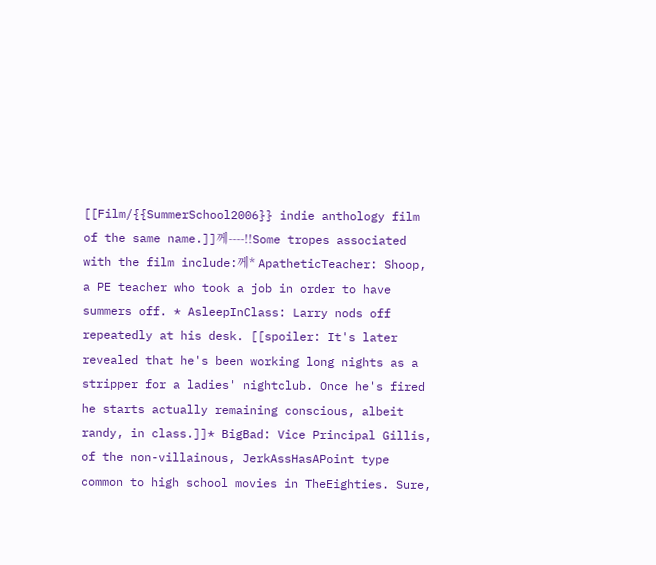[[Film/{{SummerSchool2006}} indie anthology film of the same name.]]께----!!Some tropes associated with the film include:께* ApatheticTeacher: Shoop, a PE teacher who took a job in order to have summers off. * AsleepInClass: Larry nods off repeatedly at his desk. [[spoiler: It's later revealed that he's been working long nights as a stripper for a ladies' nightclub. Once he's fired he starts actually remaining conscious, albeit randy, in class.]]* BigBad: Vice Principal Gillis, of the non-villainous, JerkAssHasAPoint type common to high school movies in TheEighties. Sure,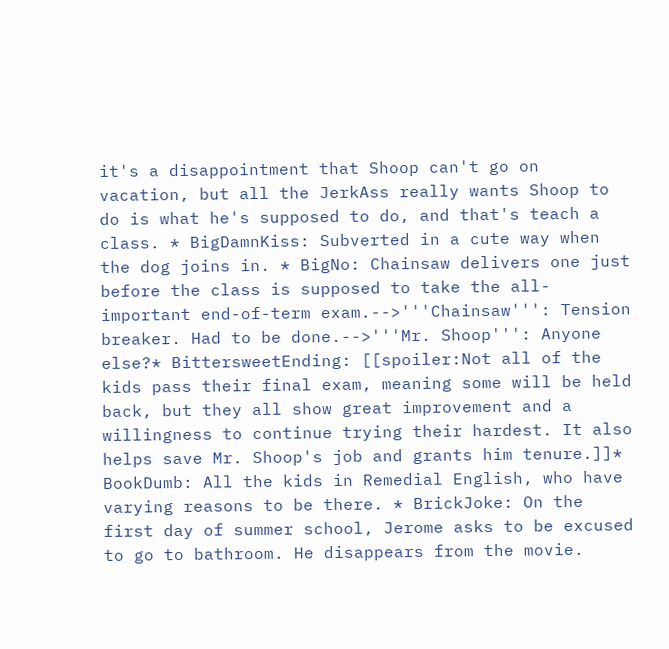it's a disappointment that Shoop can't go on vacation, but all the JerkAss really wants Shoop to do is what he's supposed to do, and that's teach a class. * BigDamnKiss: Subverted in a cute way when the dog joins in. * BigNo: Chainsaw delivers one just before the class is supposed to take the all-important end-of-term exam.-->'''Chainsaw''': Tension breaker. Had to be done.-->'''Mr. Shoop''': Anyone else?* BittersweetEnding: [[spoiler:Not all of the kids pass their final exam, meaning some will be held back, but they all show great improvement and a willingness to continue trying their hardest. It also helps save Mr. Shoop's job and grants him tenure.]]* BookDumb: All the kids in Remedial English, who have varying reasons to be there. * BrickJoke: On the first day of summer school, Jerome asks to be excused to go to bathroom. He disappears from the movie.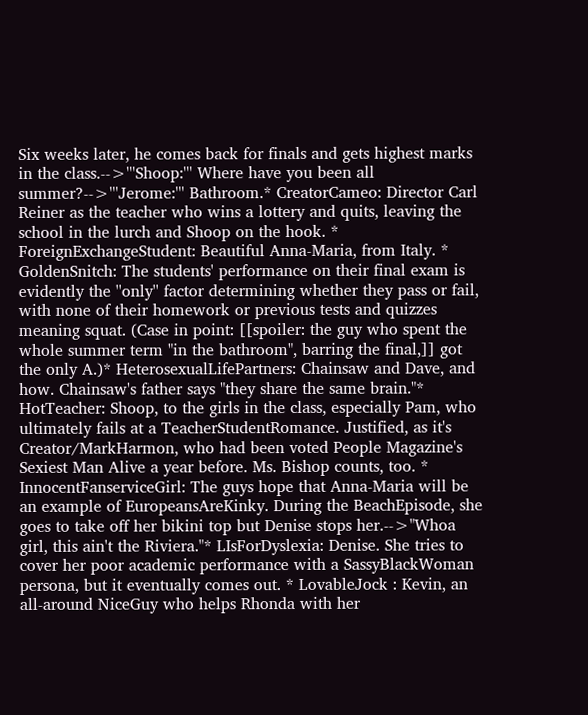Six weeks later, he comes back for finals and gets highest marks in the class.-->'''Shoop:''' Where have you been all summer?-->'''Jerome:''' Bathroom.* CreatorCameo: Director Carl Reiner as the teacher who wins a lottery and quits, leaving the school in the lurch and Shoop on the hook. * ForeignExchangeStudent: Beautiful Anna-Maria, from Italy. * GoldenSnitch: The students' performance on their final exam is evidently the ''only'' factor determining whether they pass or fail, with none of their homework or previous tests and quizzes meaning squat. (Case in point: [[spoiler: the guy who spent the whole summer term "in the bathroom", barring the final,]] got the only A.)* HeterosexualLifePartners: Chainsaw and Dave, and how. Chainsaw's father says "they share the same brain."* HotTeacher: Shoop, to the girls in the class, especially Pam, who ultimately fails at a TeacherStudentRomance. Justified, as it's Creator/MarkHarmon, who had been voted People Magazine's Sexiest Man Alive a year before. Ms. Bishop counts, too. * InnocentFanserviceGirl: The guys hope that Anna-Maria will be an example of EuropeansAreKinky. During the BeachEpisode, she goes to take off her bikini top but Denise stops her.-->"Whoa girl, this ain't the Riviera."* LIsForDyslexia: Denise. She tries to cover her poor academic performance with a SassyBlackWoman persona, but it eventually comes out. * LovableJock : Kevin, an all-around NiceGuy who helps Rhonda with her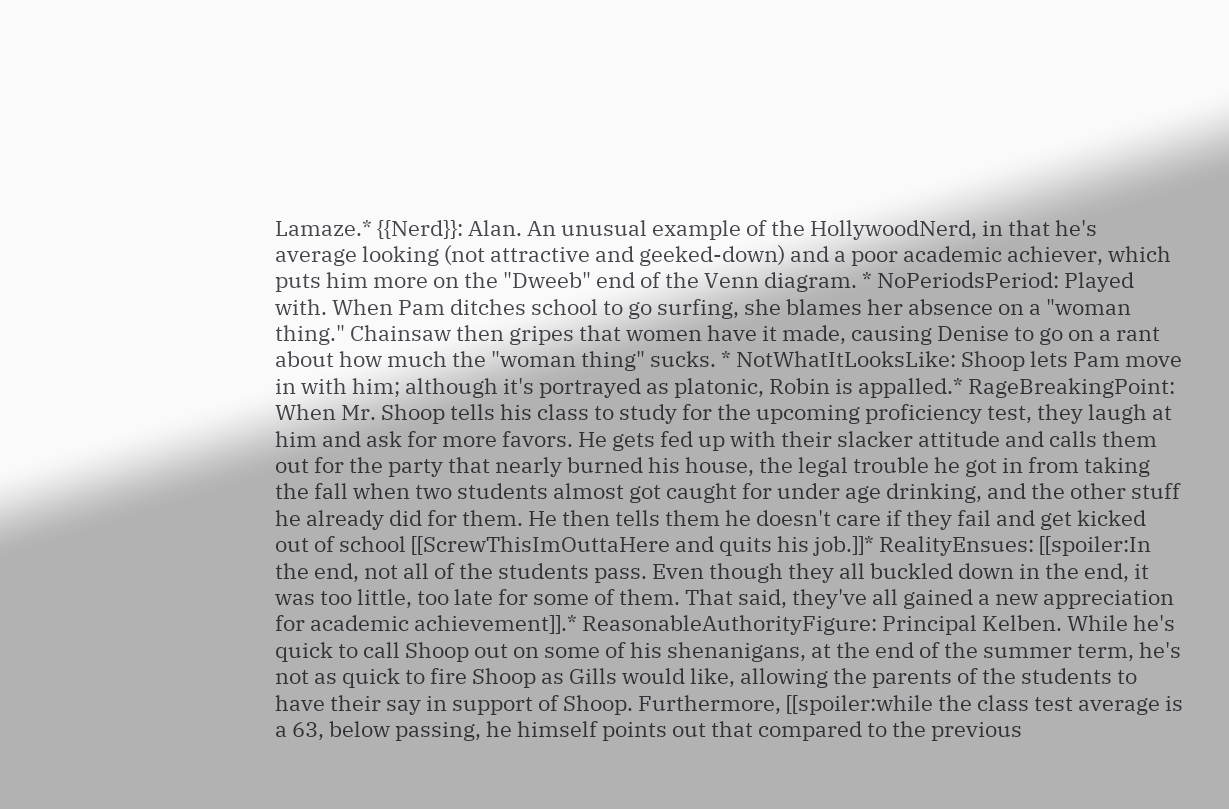Lamaze.* {{Nerd}}: Alan. An unusual example of the HollywoodNerd, in that he's average looking (not attractive and geeked-down) and a poor academic achiever, which puts him more on the "Dweeb" end of the Venn diagram. * NoPeriodsPeriod: Played with. When Pam ditches school to go surfing, she blames her absence on a "woman thing." Chainsaw then gripes that women have it made, causing Denise to go on a rant about how much the "woman thing" sucks. * NotWhatItLooksLike: Shoop lets Pam move in with him; although it's portrayed as platonic, Robin is appalled.* RageBreakingPoint: When Mr. Shoop tells his class to study for the upcoming proficiency test, they laugh at him and ask for more favors. He gets fed up with their slacker attitude and calls them out for the party that nearly burned his house, the legal trouble he got in from taking the fall when two students almost got caught for under age drinking, and the other stuff he already did for them. He then tells them he doesn't care if they fail and get kicked out of school [[ScrewThisImOuttaHere and quits his job.]]* RealityEnsues: [[spoiler:In the end, not all of the students pass. Even though they all buckled down in the end, it was too little, too late for some of them. That said, they've all gained a new appreciation for academic achievement]].* ReasonableAuthorityFigure: Principal Kelben. While he's quick to call Shoop out on some of his shenanigans, at the end of the summer term, he's not as quick to fire Shoop as Gills would like, allowing the parents of the students to have their say in support of Shoop. Furthermore, [[spoiler:while the class test average is a 63, below passing, he himself points out that compared to the previous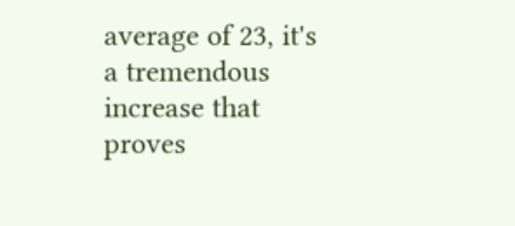average of 23, it's a tremendous increase that proves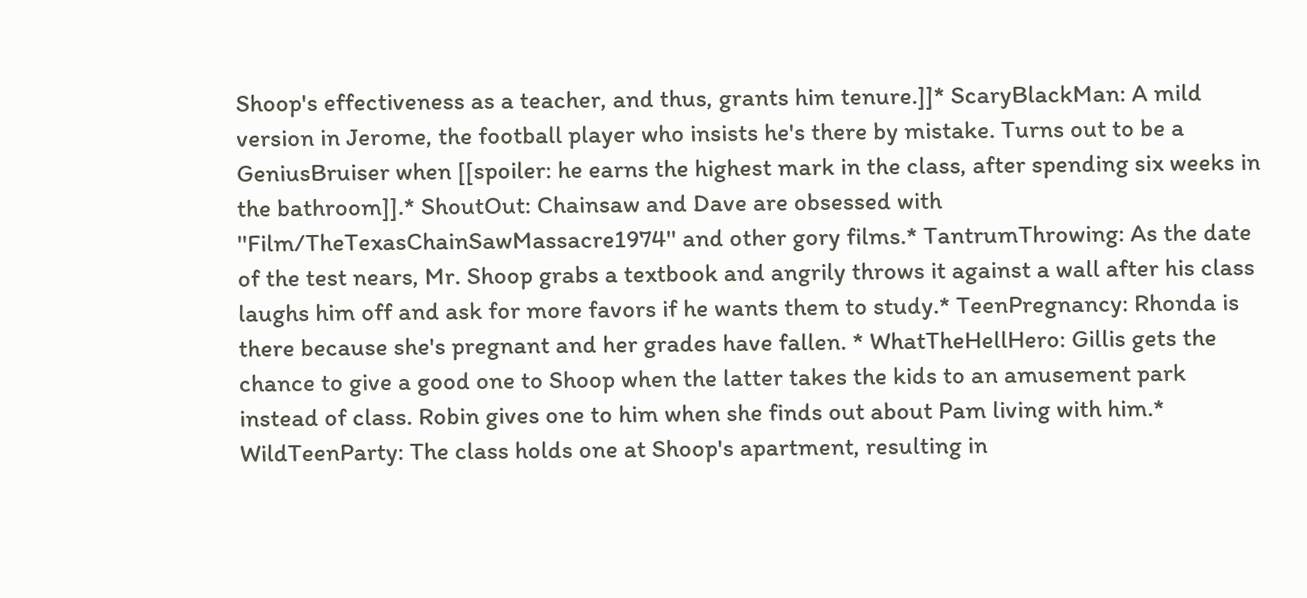Shoop's effectiveness as a teacher, and thus, grants him tenure.]]* ScaryBlackMan: A mild version in Jerome, the football player who insists he's there by mistake. Turns out to be a GeniusBruiser when [[spoiler: he earns the highest mark in the class, after spending six weeks in the bathroom]].* ShoutOut: Chainsaw and Dave are obsessed with ''Film/TheTexasChainSawMassacre1974'' and other gory films.* TantrumThrowing: As the date of the test nears, Mr. Shoop grabs a textbook and angrily throws it against a wall after his class laughs him off and ask for more favors if he wants them to study.* TeenPregnancy: Rhonda is there because she's pregnant and her grades have fallen. * WhatTheHellHero: Gillis gets the chance to give a good one to Shoop when the latter takes the kids to an amusement park instead of class. Robin gives one to him when she finds out about Pam living with him.* WildTeenParty: The class holds one at Shoop's apartment, resulting in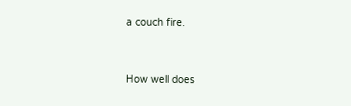a couch fire.


How well does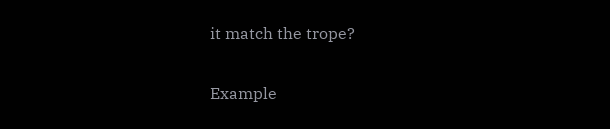it match the trope?

Example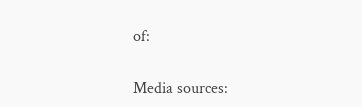of:


Media sources: